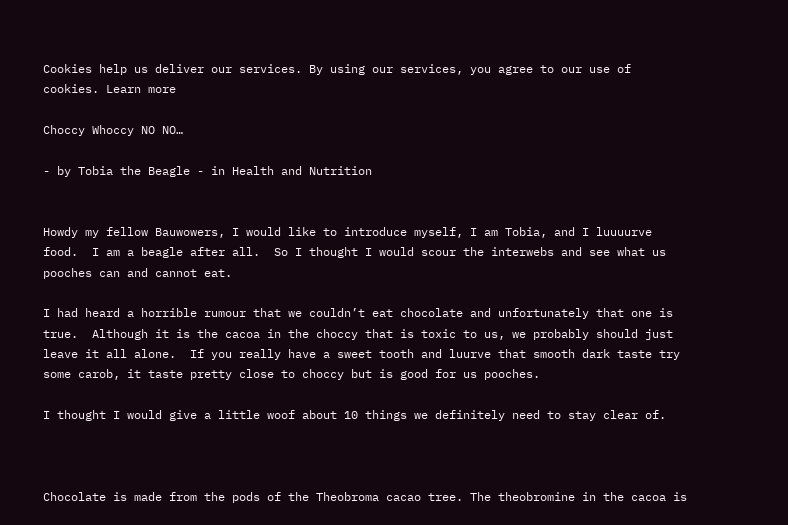Cookies help us deliver our services. By using our services, you agree to our use of cookies. Learn more

Choccy Whoccy NO NO…

- by Tobia the Beagle - in Health and Nutrition


Howdy my fellow Bauwowers, I would like to introduce myself, I am Tobia, and I luuuurve food.  I am a beagle after all.  So I thought I would scour the interwebs and see what us pooches can and cannot eat.

I had heard a horrible rumour that we couldn’t eat chocolate and unfortunately that one is true.  Although it is the cacoa in the choccy that is toxic to us, we probably should just leave it all alone.  If you really have a sweet tooth and luurve that smooth dark taste try some carob, it taste pretty close to choccy but is good for us pooches.

I thought I would give a little woof about 10 things we definitely need to stay clear of.



Chocolate is made from the pods of the Theobroma cacao tree. The theobromine in the cacoa is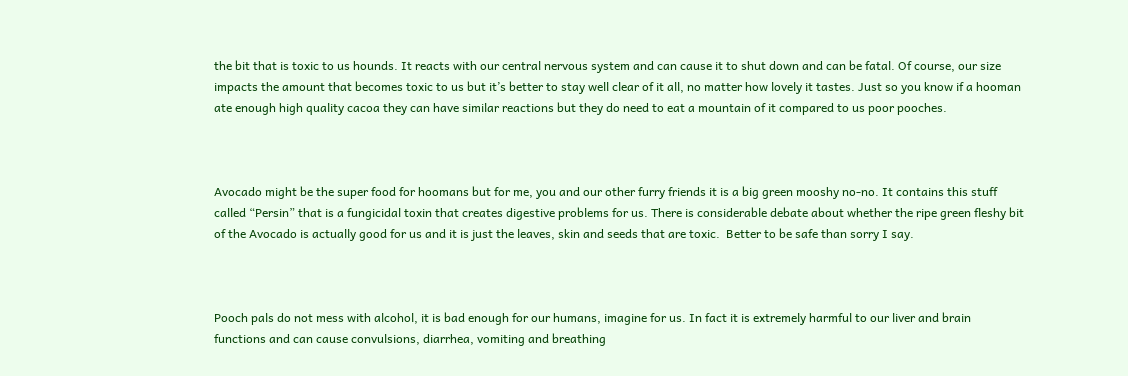the bit that is toxic to us hounds. It reacts with our central nervous system and can cause it to shut down and can be fatal. Of course, our size impacts the amount that becomes toxic to us but it’s better to stay well clear of it all, no matter how lovely it tastes. Just so you know if a hooman ate enough high quality cacoa they can have similar reactions but they do need to eat a mountain of it compared to us poor pooches.



Avocado might be the super food for hoomans but for me, you and our other furry friends it is a big green mooshy no-no. It contains this stuff called “Persin” that is a fungicidal toxin that creates digestive problems for us. There is considerable debate about whether the ripe green fleshy bit of the Avocado is actually good for us and it is just the leaves, skin and seeds that are toxic.  Better to be safe than sorry I say.



Pooch pals do not mess with alcohol, it is bad enough for our humans, imagine for us. In fact it is extremely harmful to our liver and brain functions and can cause convulsions, diarrhea, vomiting and breathing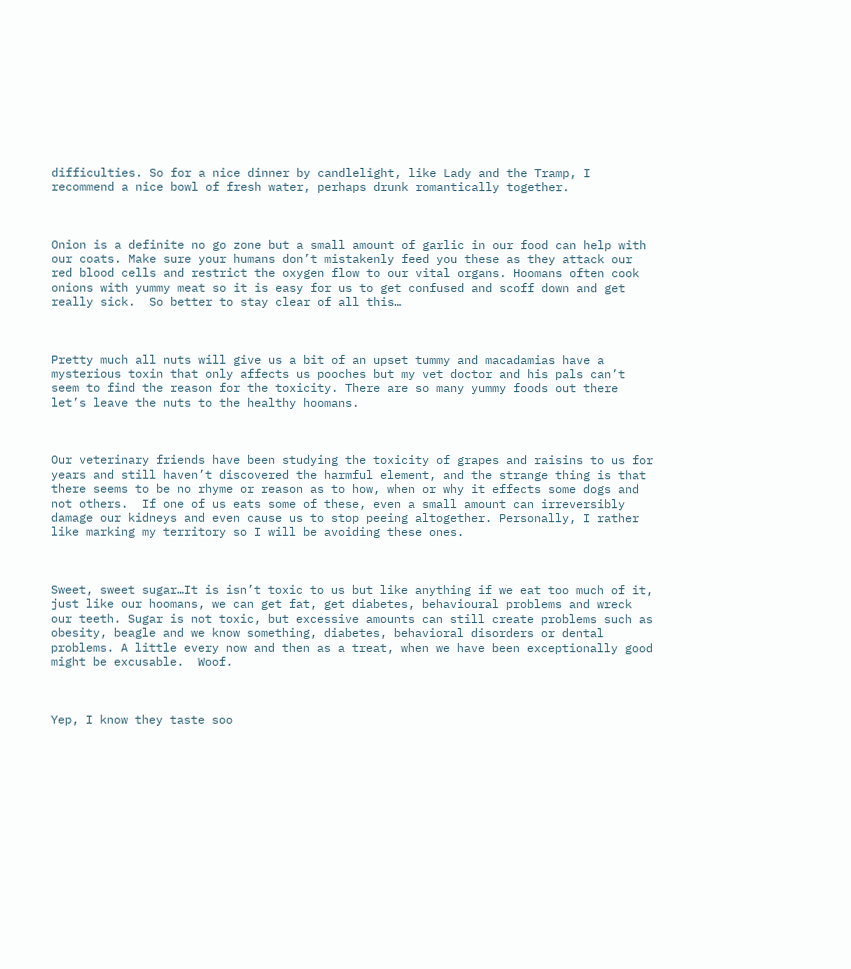difficulties. So for a nice dinner by candlelight, like Lady and the Tramp, I recommend a nice bowl of fresh water, perhaps drunk romantically together.



Onion is a definite no go zone but a small amount of garlic in our food can help with our coats. Make sure your humans don’t mistakenly feed you these as they attack our red blood cells and restrict the oxygen flow to our vital organs. Hoomans often cook onions with yummy meat so it is easy for us to get confused and scoff down and get really sick.  So better to stay clear of all this…



Pretty much all nuts will give us a bit of an upset tummy and macadamias have a mysterious toxin that only affects us pooches but my vet doctor and his pals can’t seem to find the reason for the toxicity. There are so many yummy foods out there let’s leave the nuts to the healthy hoomans.



Our veterinary friends have been studying the toxicity of grapes and raisins to us for years and still haven’t discovered the harmful element, and the strange thing is that there seems to be no rhyme or reason as to how, when or why it effects some dogs and not others.  If one of us eats some of these, even a small amount can irreversibly damage our kidneys and even cause us to stop peeing altogether. Personally, I rather like marking my territory so I will be avoiding these ones.



Sweet, sweet sugar…It is isn’t toxic to us but like anything if we eat too much of it, just like our hoomans, we can get fat, get diabetes, behavioural problems and wreck our teeth. Sugar is not toxic, but excessive amounts can still create problems such as obesity, beagle and we know something, diabetes, behavioral disorders or dental problems. A little every now and then as a treat, when we have been exceptionally good might be excusable.  Woof.



Yep, I know they taste soo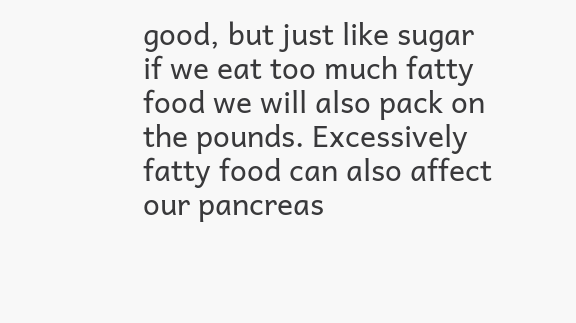good, but just like sugar if we eat too much fatty food we will also pack on the pounds. Excessively fatty food can also affect our pancreas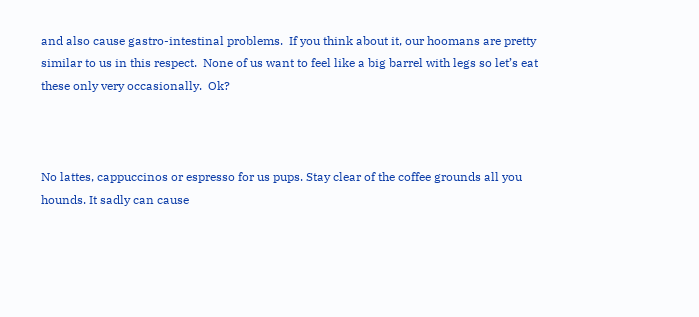and also cause gastro-intestinal problems.  If you think about it, our hoomans are pretty similar to us in this respect.  None of us want to feel like a big barrel with legs so let’s eat these only very occasionally.  Ok?



No lattes, cappuccinos or espresso for us pups. Stay clear of the coffee grounds all you hounds. It sadly can cause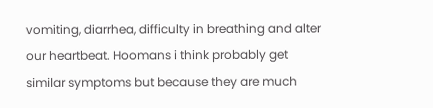vomiting, diarrhea, difficulty in breathing and alter our heartbeat. Hoomans i think probably get similar symptoms but because they are much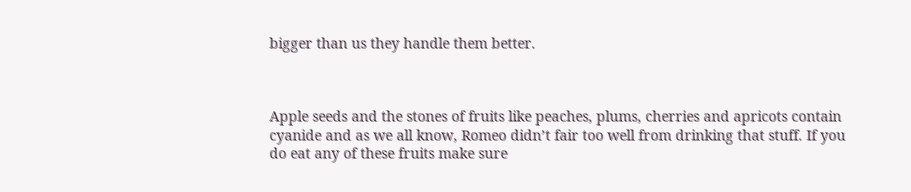bigger than us they handle them better.



Apple seeds and the stones of fruits like peaches, plums, cherries and apricots contain cyanide and as we all know, Romeo didn’t fair too well from drinking that stuff. If you do eat any of these fruits make sure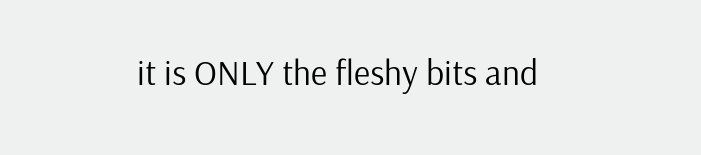it is ONLY the fleshy bits and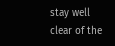stay well clear of the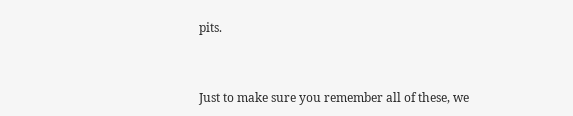pits.


Just to make sure you remember all of these, we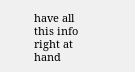have all this info right at hand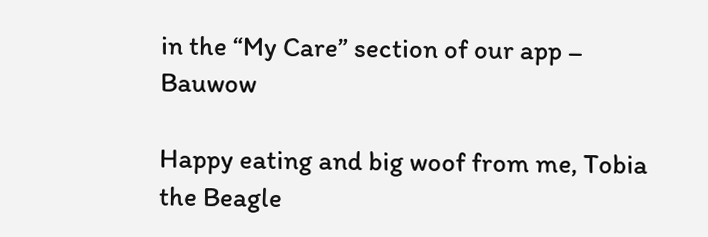in the “My Care” section of our app – Bauwow

Happy eating and big woof from me, Tobia the Beagle